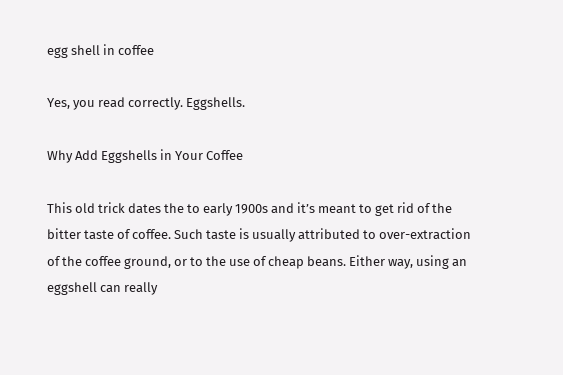egg shell in coffee

Yes, you read correctly. Eggshells.

Why Add Eggshells in Your Coffee

This old trick dates the to early 1900s and it’s meant to get rid of the bitter taste of coffee. Such taste is usually attributed to over-extraction of the coffee ground, or to the use of cheap beans. Either way, using an eggshell can really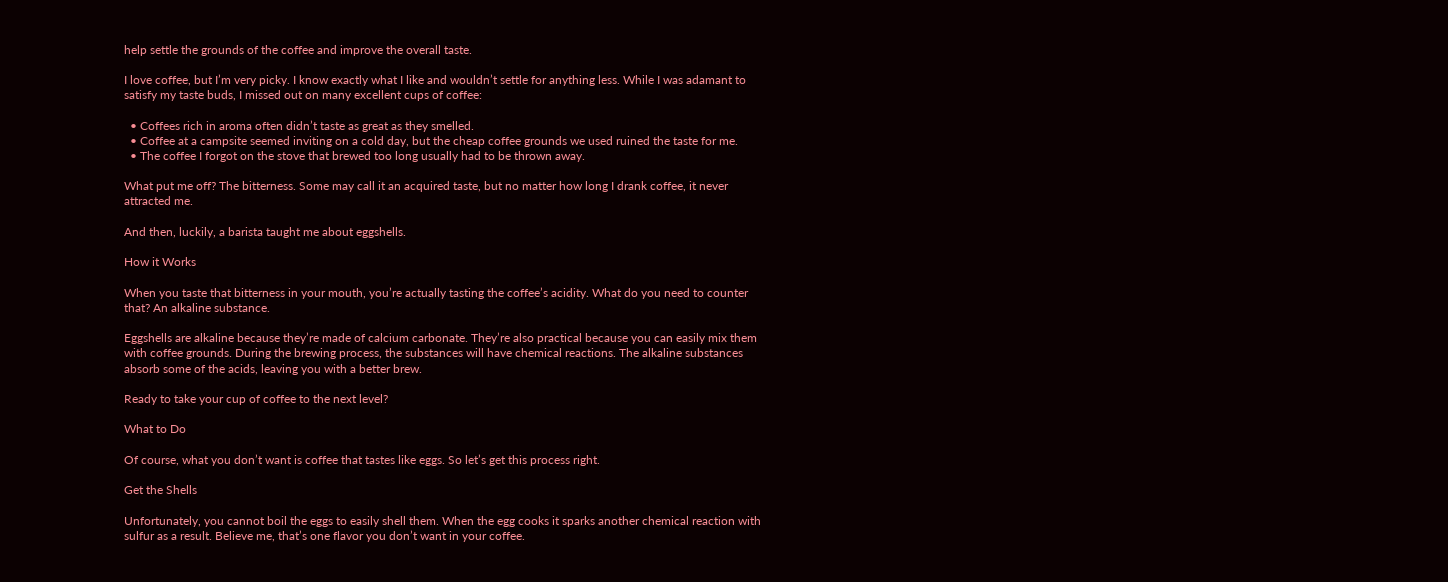help settle the grounds of the coffee and improve the overall taste.

I love coffee, but I’m very picky. I know exactly what I like and wouldn’t settle for anything less. While I was adamant to satisfy my taste buds, I missed out on many excellent cups of coffee:

  • Coffees rich in aroma often didn’t taste as great as they smelled.
  • Coffee at a campsite seemed inviting on a cold day, but the cheap coffee grounds we used ruined the taste for me.
  • The coffee I forgot on the stove that brewed too long usually had to be thrown away.

What put me off? The bitterness. Some may call it an acquired taste, but no matter how long I drank coffee, it never attracted me.

And then, luckily, a barista taught me about eggshells.

How it Works

When you taste that bitterness in your mouth, you’re actually tasting the coffee’s acidity. What do you need to counter that? An alkaline substance.

Eggshells are alkaline because they’re made of calcium carbonate. They’re also practical because you can easily mix them with coffee grounds. During the brewing process, the substances will have chemical reactions. The alkaline substances absorb some of the acids, leaving you with a better brew.

Ready to take your cup of coffee to the next level?

What to Do

Of course, what you don’t want is coffee that tastes like eggs. So let’s get this process right.

Get the Shells

Unfortunately, you cannot boil the eggs to easily shell them. When the egg cooks it sparks another chemical reaction with sulfur as a result. Believe me, that’s one flavor you don’t want in your coffee.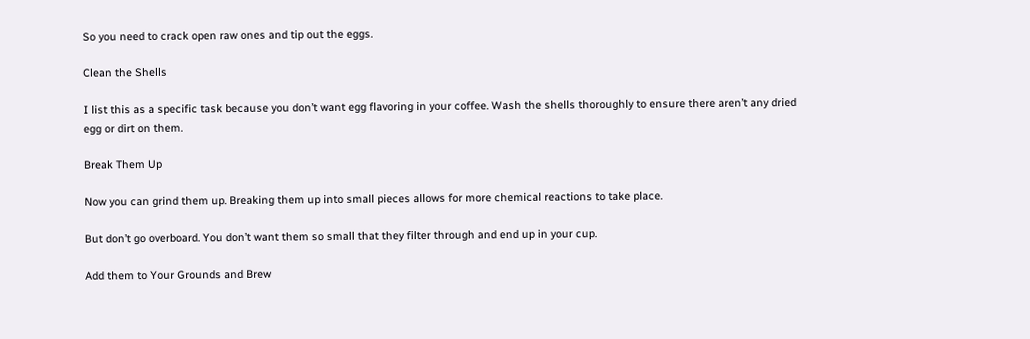So you need to crack open raw ones and tip out the eggs.

Clean the Shells

I list this as a specific task because you don’t want egg flavoring in your coffee. Wash the shells thoroughly to ensure there aren’t any dried egg or dirt on them.

Break Them Up

Now you can grind them up. Breaking them up into small pieces allows for more chemical reactions to take place.

But don’t go overboard. You don’t want them so small that they filter through and end up in your cup.

Add them to Your Grounds and Brew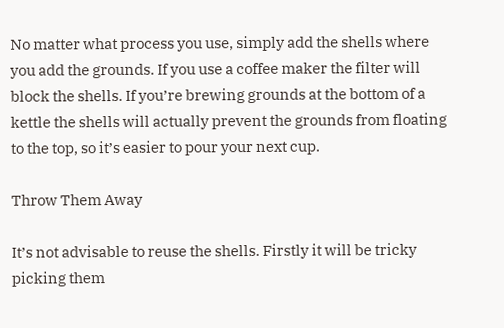No matter what process you use, simply add the shells where you add the grounds. If you use a coffee maker the filter will block the shells. If you’re brewing grounds at the bottom of a kettle the shells will actually prevent the grounds from floating to the top, so it’s easier to pour your next cup.

Throw Them Away

It’s not advisable to reuse the shells. Firstly it will be tricky picking them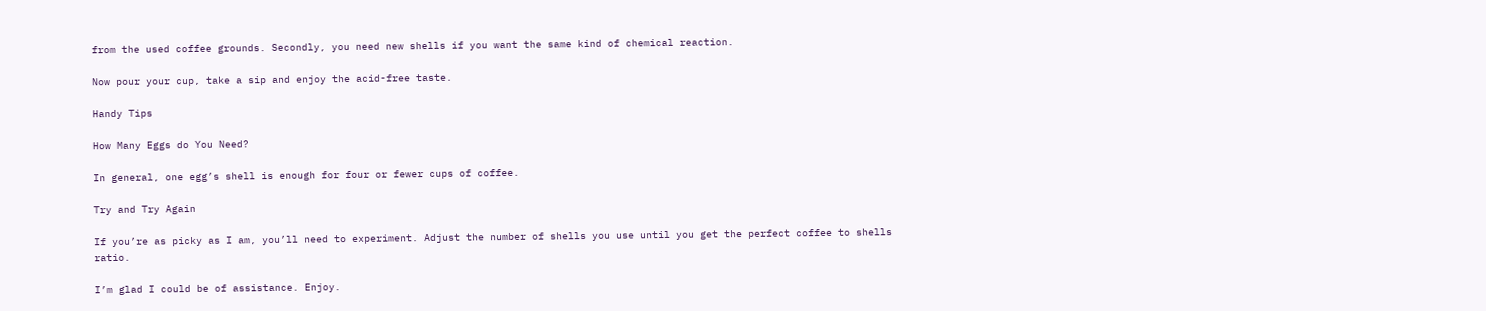from the used coffee grounds. Secondly, you need new shells if you want the same kind of chemical reaction.

Now pour your cup, take a sip and enjoy the acid-free taste.

Handy Tips

How Many Eggs do You Need?

In general, one egg’s shell is enough for four or fewer cups of coffee.

Try and Try Again

If you’re as picky as I am, you’ll need to experiment. Adjust the number of shells you use until you get the perfect coffee to shells ratio.

I’m glad I could be of assistance. Enjoy.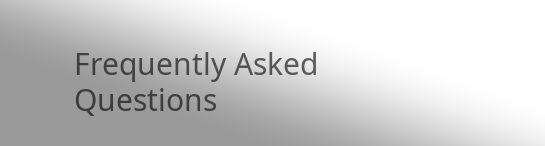Frequently Asked Questions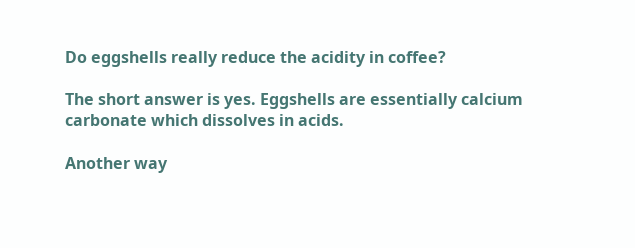Do eggshells really reduce the acidity in coffee?

The short answer is yes. Eggshells are essentially calcium carbonate which dissolves in acids.

Another way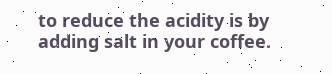to reduce the acidity is by adding salt in your coffee.